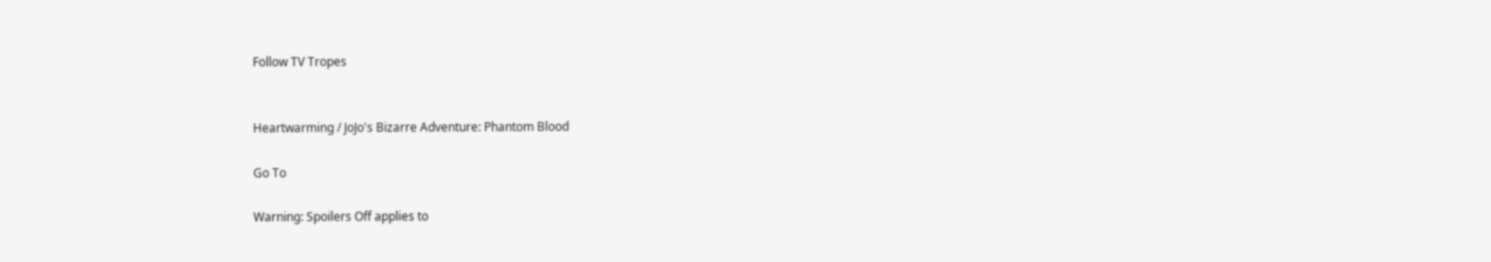Follow TV Tropes


Heartwarming / JoJo's Bizarre Adventure: Phantom Blood

Go To

Warning: Spoilers Off applies to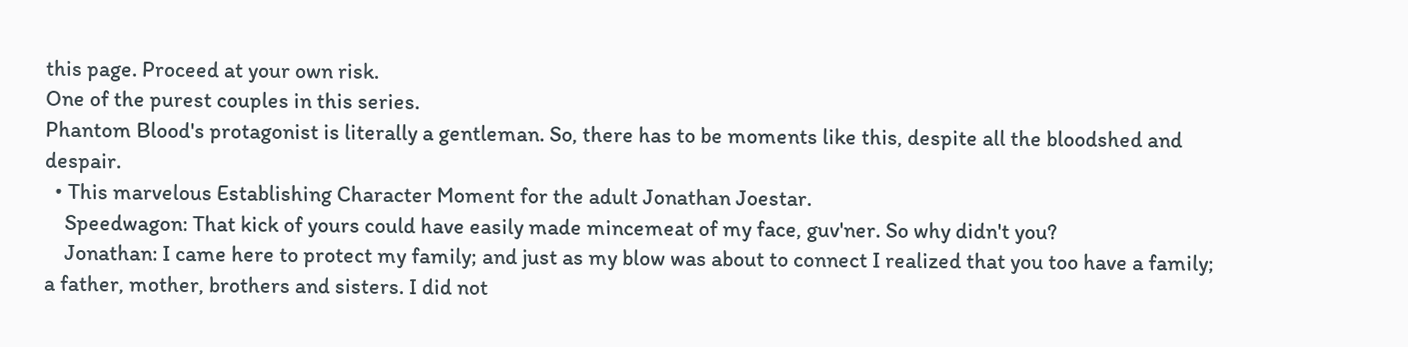this page. Proceed at your own risk.
One of the purest couples in this series.
Phantom Blood's protagonist is literally a gentleman. So, there has to be moments like this, despite all the bloodshed and despair.
  • This marvelous Establishing Character Moment for the adult Jonathan Joestar.
    Speedwagon: That kick of yours could have easily made mincemeat of my face, guv'ner. So why didn't you?
    Jonathan: I came here to protect my family; and just as my blow was about to connect I realized that you too have a family; a father, mother, brothers and sisters. I did not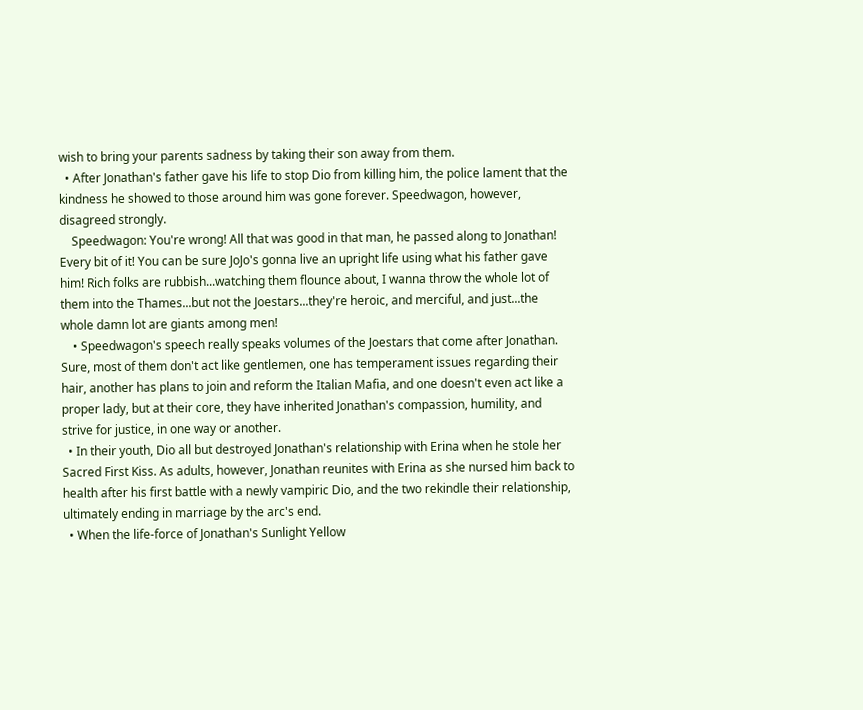wish to bring your parents sadness by taking their son away from them.
  • After Jonathan's father gave his life to stop Dio from killing him, the police lament that the kindness he showed to those around him was gone forever. Speedwagon, however, disagreed strongly.
    Speedwagon: You're wrong! All that was good in that man, he passed along to Jonathan! Every bit of it! You can be sure JoJo's gonna live an upright life using what his father gave him! Rich folks are rubbish...watching them flounce about, I wanna throw the whole lot of them into the Thames...but not the Joestars...they're heroic, and merciful, and just...the whole damn lot are giants among men!
    • Speedwagon's speech really speaks volumes of the Joestars that come after Jonathan. Sure, most of them don't act like gentlemen, one has temperament issues regarding their hair, another has plans to join and reform the Italian Mafia, and one doesn't even act like a proper lady, but at their core, they have inherited Jonathan's compassion, humility, and strive for justice, in one way or another.
  • In their youth, Dio all but destroyed Jonathan's relationship with Erina when he stole her Sacred First Kiss. As adults, however, Jonathan reunites with Erina as she nursed him back to health after his first battle with a newly vampiric Dio, and the two rekindle their relationship, ultimately ending in marriage by the arc's end.
  • When the life-force of Jonathan's Sunlight Yellow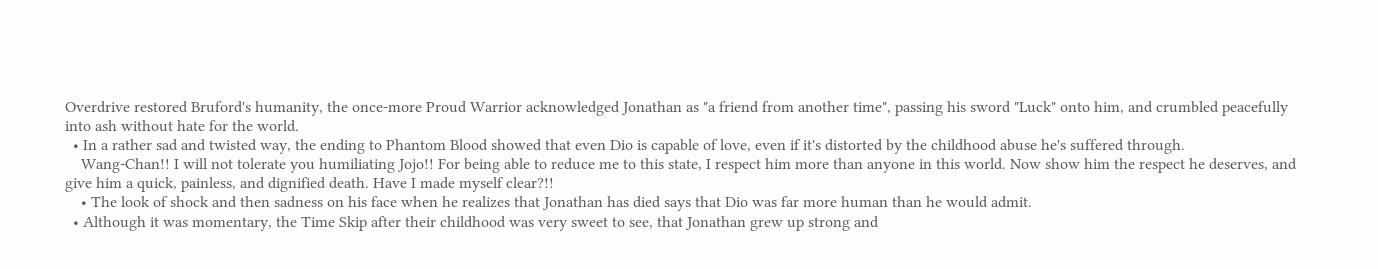Overdrive restored Bruford's humanity, the once-more Proud Warrior acknowledged Jonathan as "a friend from another time", passing his sword "Luck" onto him, and crumbled peacefully into ash without hate for the world.
  • In a rather sad and twisted way, the ending to Phantom Blood showed that even Dio is capable of love, even if it's distorted by the childhood abuse he's suffered through.
    Wang-Chan!! I will not tolerate you humiliating Jojo!! For being able to reduce me to this state, I respect him more than anyone in this world. Now show him the respect he deserves, and give him a quick, painless, and dignified death. Have I made myself clear?!!
    • The look of shock and then sadness on his face when he realizes that Jonathan has died says that Dio was far more human than he would admit.
  • Although it was momentary, the Time Skip after their childhood was very sweet to see, that Jonathan grew up strong and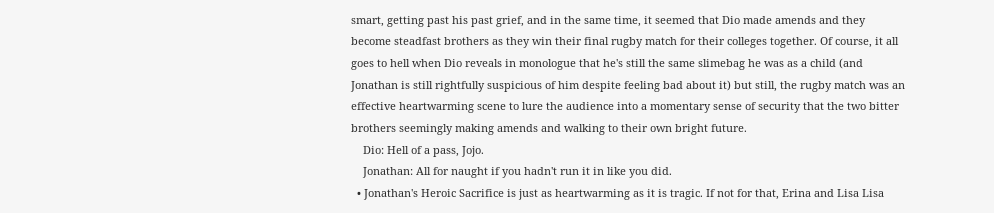smart, getting past his past grief, and in the same time, it seemed that Dio made amends and they become steadfast brothers as they win their final rugby match for their colleges together. Of course, it all goes to hell when Dio reveals in monologue that he's still the same slimebag he was as a child (and Jonathan is still rightfully suspicious of him despite feeling bad about it) but still, the rugby match was an effective heartwarming scene to lure the audience into a momentary sense of security that the two bitter brothers seemingly making amends and walking to their own bright future.
    Dio: Hell of a pass, Jojo.
    Jonathan: All for naught if you hadn't run it in like you did.
  • Jonathan's Heroic Sacrifice is just as heartwarming as it is tragic. If not for that, Erina and Lisa Lisa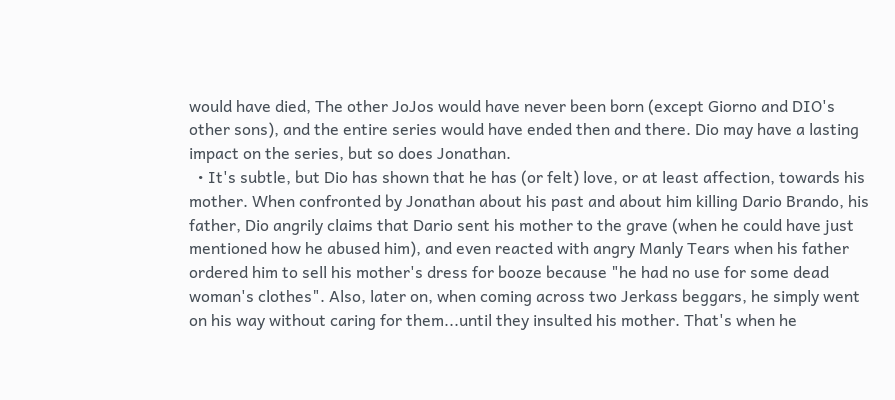would have died, The other JoJos would have never been born (except Giorno and DIO's other sons), and the entire series would have ended then and there. Dio may have a lasting impact on the series, but so does Jonathan.
  • It's subtle, but Dio has shown that he has (or felt) love, or at least affection, towards his mother. When confronted by Jonathan about his past and about him killing Dario Brando, his father, Dio angrily claims that Dario sent his mother to the grave (when he could have just mentioned how he abused him), and even reacted with angry Manly Tears when his father ordered him to sell his mother's dress for booze because "he had no use for some dead woman's clothes". Also, later on, when coming across two Jerkass beggars, he simply went on his way without caring for them...until they insulted his mother. That's when he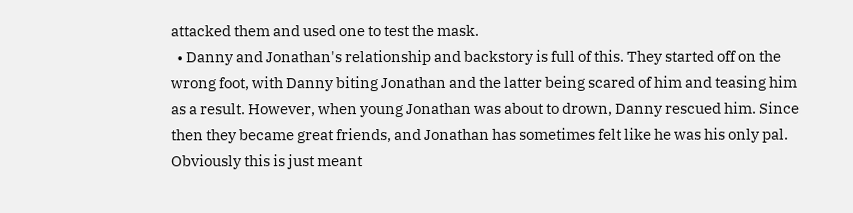attacked them and used one to test the mask.
  • Danny and Jonathan's relationship and backstory is full of this. They started off on the wrong foot, with Danny biting Jonathan and the latter being scared of him and teasing him as a result. However, when young Jonathan was about to drown, Danny rescued him. Since then they became great friends, and Jonathan has sometimes felt like he was his only pal. Obviously this is just meant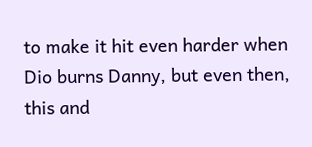to make it hit even harder when Dio burns Danny, but even then, this and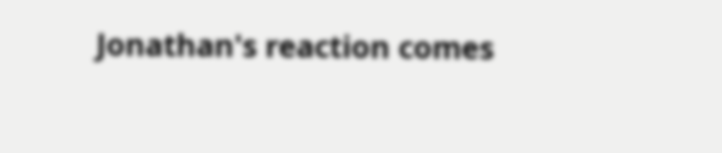Jonathan's reaction comes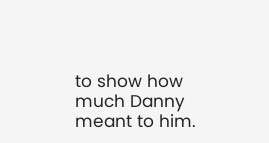to show how much Danny meant to him.